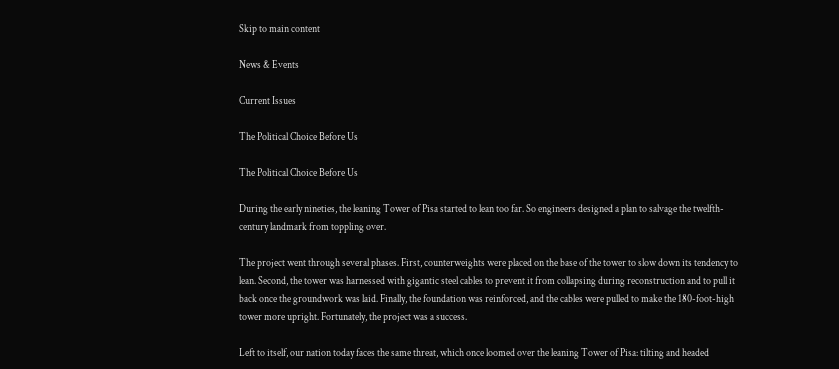Skip to main content

News & Events

Current Issues

The Political Choice Before Us

The Political Choice Before Us

During the early nineties, the leaning Tower of Pisa started to lean too far. So engineers designed a plan to salvage the twelfth-century landmark from toppling over.

The project went through several phases. First, counterweights were placed on the base of the tower to slow down its tendency to lean. Second, the tower was harnessed with gigantic steel cables to prevent it from collapsing during reconstruction and to pull it back once the groundwork was laid. Finally, the foundation was reinforced, and the cables were pulled to make the 180-foot-high tower more upright. Fortunately, the project was a success.

Left to itself, our nation today faces the same threat, which once loomed over the leaning Tower of Pisa: tilting and headed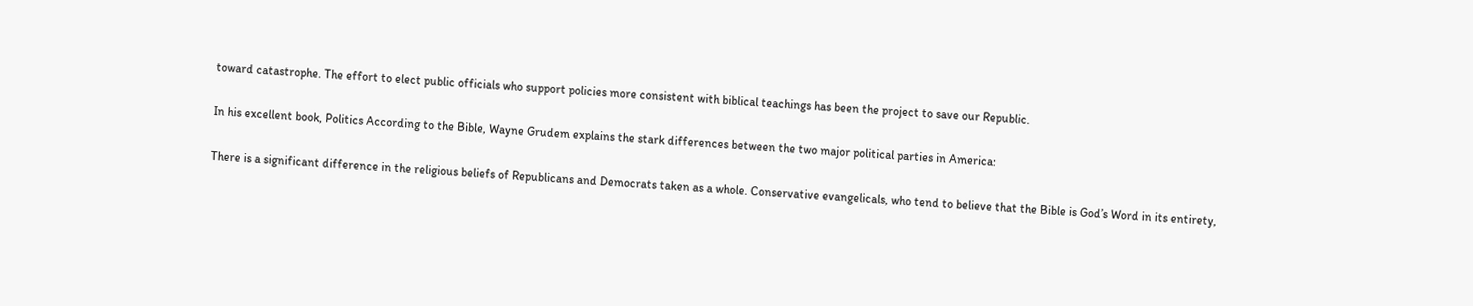toward catastrophe. The effort to elect public officials who support policies more consistent with biblical teachings has been the project to save our Republic.

In his excellent book, Politics According to the Bible, Wayne Grudem explains the stark differences between the two major political parties in America:

There is a significant difference in the religious beliefs of Republicans and Democrats taken as a whole. Conservative evangelicals, who tend to believe that the Bible is God’s Word in its entirety,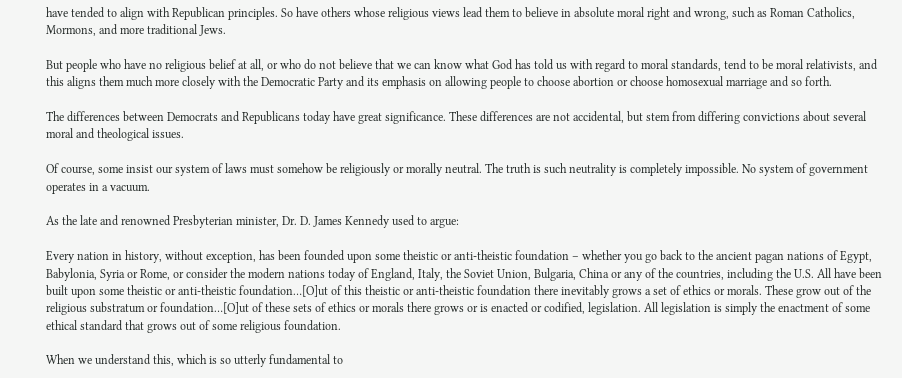have tended to align with Republican principles. So have others whose religious views lead them to believe in absolute moral right and wrong, such as Roman Catholics, Mormons, and more traditional Jews.

But people who have no religious belief at all, or who do not believe that we can know what God has told us with regard to moral standards, tend to be moral relativists, and this aligns them much more closely with the Democratic Party and its emphasis on allowing people to choose abortion or choose homosexual marriage and so forth.

The differences between Democrats and Republicans today have great significance. These differences are not accidental, but stem from differing convictions about several moral and theological issues.

Of course, some insist our system of laws must somehow be religiously or morally neutral. The truth is such neutrality is completely impossible. No system of government operates in a vacuum.

As the late and renowned Presbyterian minister, Dr. D. James Kennedy used to argue:

Every nation in history, without exception, has been founded upon some theistic or anti-theistic foundation – whether you go back to the ancient pagan nations of Egypt, Babylonia, Syria or Rome, or consider the modern nations today of England, Italy, the Soviet Union, Bulgaria, China or any of the countries, including the U.S. All have been built upon some theistic or anti-theistic foundation…[O]ut of this theistic or anti-theistic foundation there inevitably grows a set of ethics or morals. These grow out of the religious substratum or foundation…[O]ut of these sets of ethics or morals there grows or is enacted or codified, legislation. All legislation is simply the enactment of some ethical standard that grows out of some religious foundation.

When we understand this, which is so utterly fundamental to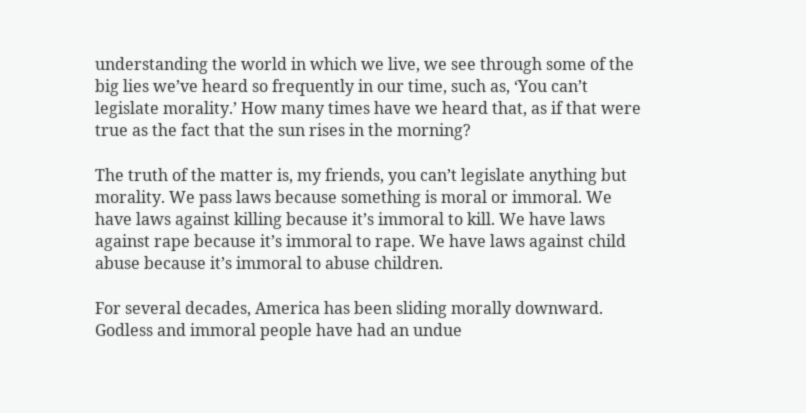understanding the world in which we live, we see through some of the big lies we’ve heard so frequently in our time, such as, ‘You can’t legislate morality.’ How many times have we heard that, as if that were true as the fact that the sun rises in the morning?

The truth of the matter is, my friends, you can’t legislate anything but morality. We pass laws because something is moral or immoral. We have laws against killing because it’s immoral to kill. We have laws against rape because it’s immoral to rape. We have laws against child abuse because it’s immoral to abuse children.

For several decades, America has been sliding morally downward. Godless and immoral people have had an undue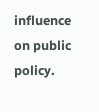influence on public policy.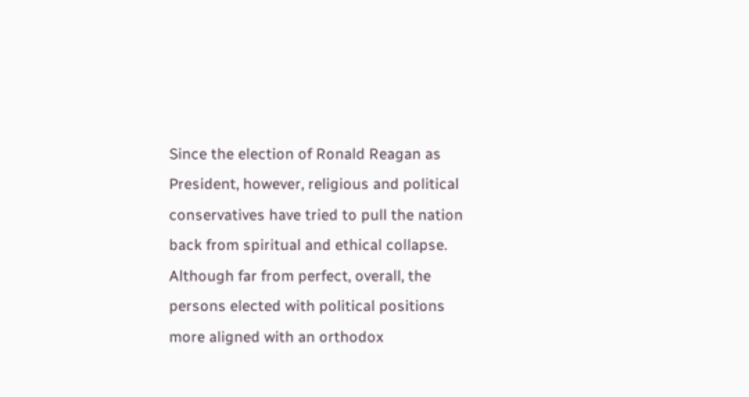Since the election of Ronald Reagan as President, however, religious and political conservatives have tried to pull the nation back from spiritual and ethical collapse. Although far from perfect, overall, the persons elected with political positions more aligned with an orthodox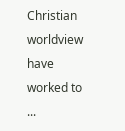Christian worldview have worked to ...